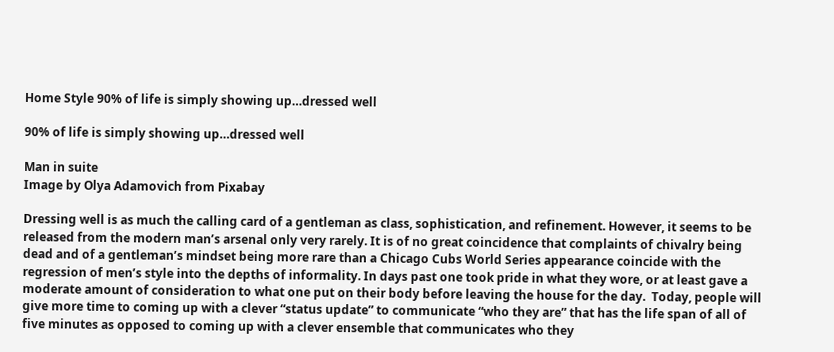Home Style 90% of life is simply showing up…dressed well

90% of life is simply showing up…dressed well

Man in suite
Image by Olya Adamovich from Pixabay

Dressing well is as much the calling card of a gentleman as class, sophistication, and refinement. However, it seems to be released from the modern man’s arsenal only very rarely. It is of no great coincidence that complaints of chivalry being dead and of a gentleman’s mindset being more rare than a Chicago Cubs World Series appearance coincide with the regression of men’s style into the depths of informality. In days past one took pride in what they wore, or at least gave a moderate amount of consideration to what one put on their body before leaving the house for the day.  Today, people will give more time to coming up with a clever “status update” to communicate “who they are” that has the life span of all of five minutes as opposed to coming up with a clever ensemble that communicates who they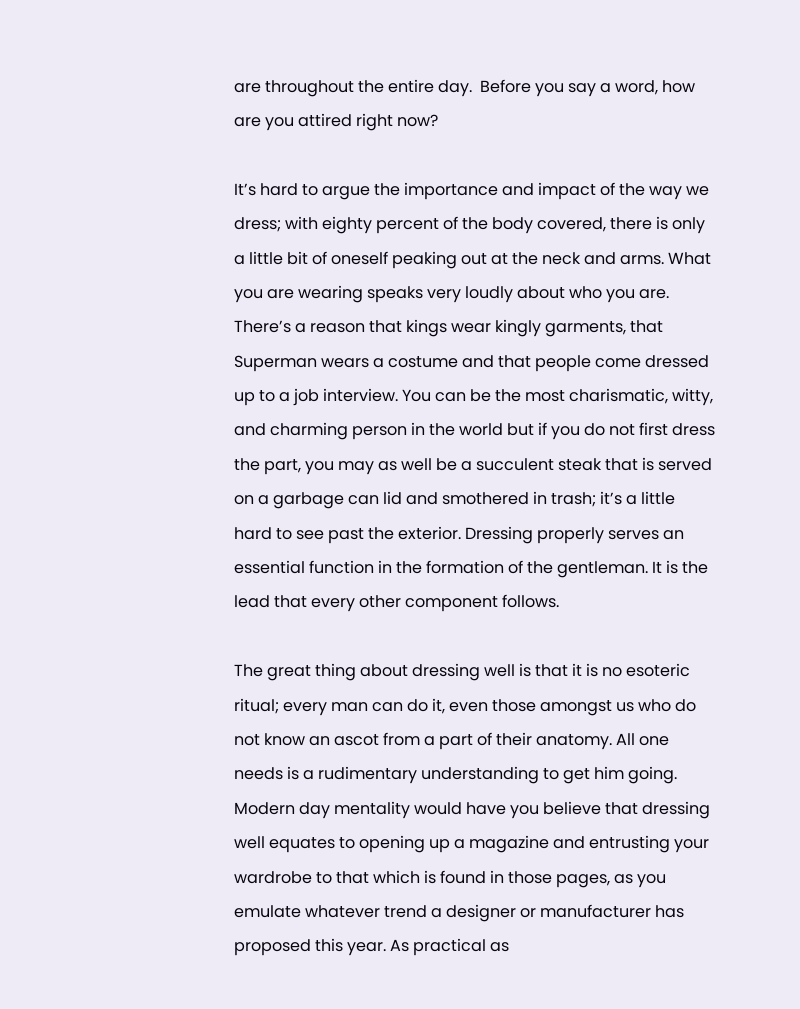are throughout the entire day.  Before you say a word, how are you attired right now?

It’s hard to argue the importance and impact of the way we dress; with eighty percent of the body covered, there is only a little bit of oneself peaking out at the neck and arms. What you are wearing speaks very loudly about who you are. There’s a reason that kings wear kingly garments, that Superman wears a costume and that people come dressed up to a job interview. You can be the most charismatic, witty, and charming person in the world but if you do not first dress the part, you may as well be a succulent steak that is served on a garbage can lid and smothered in trash; it’s a little hard to see past the exterior. Dressing properly serves an essential function in the formation of the gentleman. It is the lead that every other component follows.

The great thing about dressing well is that it is no esoteric ritual; every man can do it, even those amongst us who do not know an ascot from a part of their anatomy. All one needs is a rudimentary understanding to get him going. Modern day mentality would have you believe that dressing well equates to opening up a magazine and entrusting your wardrobe to that which is found in those pages, as you emulate whatever trend a designer or manufacturer has proposed this year. As practical as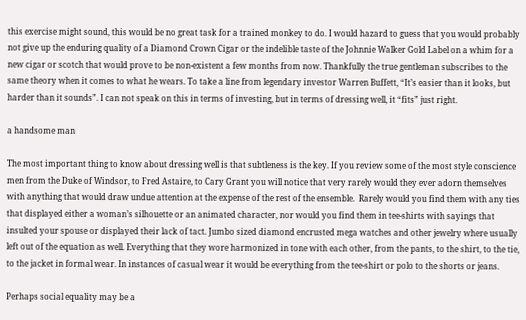this exercise might sound, this would be no great task for a trained monkey to do. I would hazard to guess that you would probably not give up the enduring quality of a Diamond Crown Cigar or the indelible taste of the Johnnie Walker Gold Label on a whim for a new cigar or scotch that would prove to be non-existent a few months from now. Thankfully the true gentleman subscribes to the same theory when it comes to what he wears. To take a line from legendary investor Warren Buffett, “It’s easier than it looks, but harder than it sounds”. I can not speak on this in terms of investing, but in terms of dressing well, it “fits” just right.

a handsome man

The most important thing to know about dressing well is that subtleness is the key. If you review some of the most style conscience men from the Duke of Windsor, to Fred Astaire, to Cary Grant you will notice that very rarely would they ever adorn themselves with anything that would draw undue attention at the expense of the rest of the ensemble.  Rarely would you find them with any ties that displayed either a woman’s silhouette or an animated character, nor would you find them in tee-shirts with sayings that insulted your spouse or displayed their lack of tact. Jumbo sized diamond encrusted mega watches and other jewelry where usually left out of the equation as well. Everything that they wore harmonized in tone with each other, from the pants, to the shirt, to the tie, to the jacket in formal wear. In instances of casual wear it would be everything from the tee-shirt or polo to the shorts or jeans.

Perhaps social equality may be a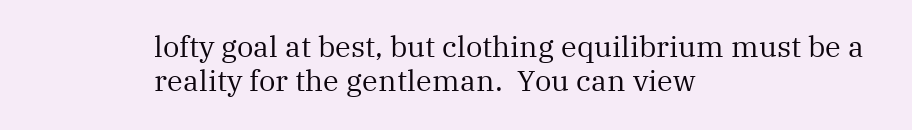lofty goal at best, but clothing equilibrium must be a reality for the gentleman.  You can view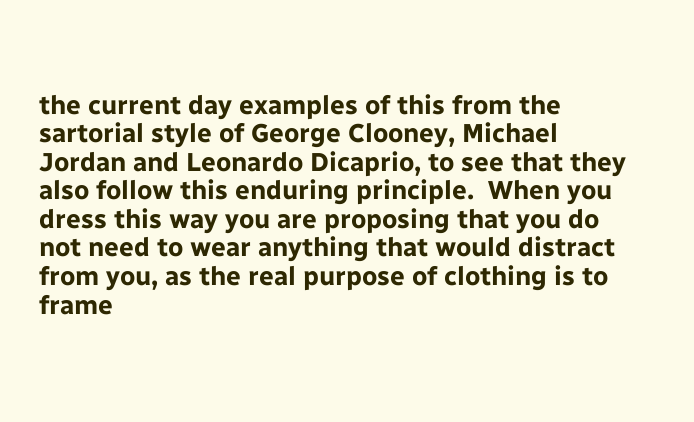the current day examples of this from the sartorial style of George Clooney, Michael Jordan and Leonardo Dicaprio, to see that they also follow this enduring principle.  When you dress this way you are proposing that you do not need to wear anything that would distract from you, as the real purpose of clothing is to frame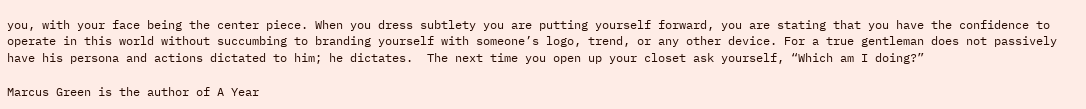you, with your face being the center piece. When you dress subtlety you are putting yourself forward, you are stating that you have the confidence to operate in this world without succumbing to branding yourself with someone’s logo, trend, or any other device. For a true gentleman does not passively have his persona and actions dictated to him; he dictates.  The next time you open up your closet ask yourself, “Which am I doing?”

Marcus Green is the author of A Year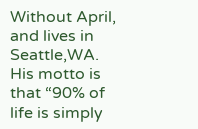Without April, and lives in Seattle,WA.  His motto is that “90% of life is simply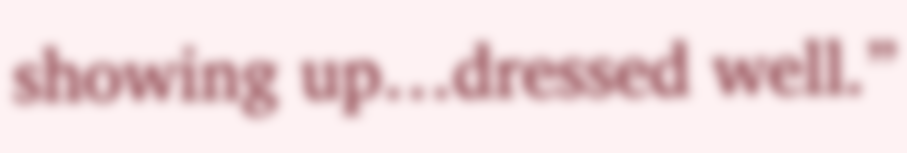showing up…dressed well.”